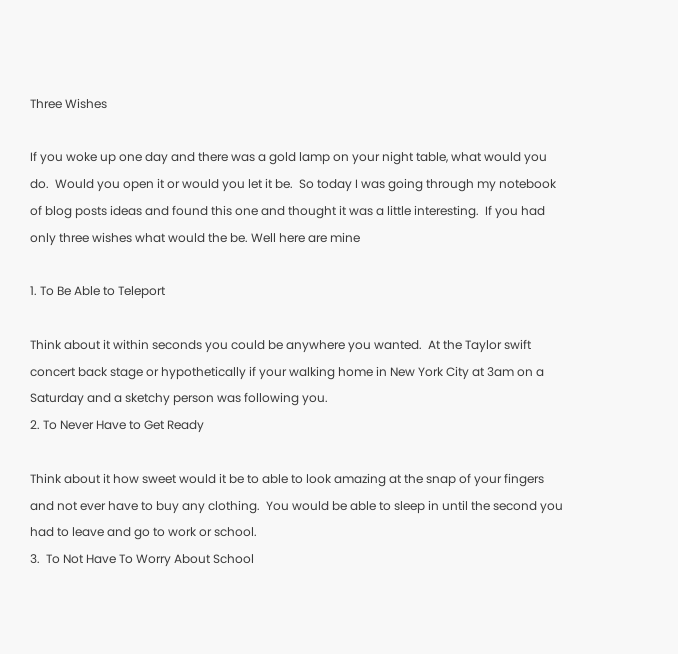Three Wishes

If you woke up one day and there was a gold lamp on your night table, what would you do.  Would you open it or would you let it be.  So today I was going through my notebook of blog posts ideas and found this one and thought it was a little interesting.  If you had only three wishes what would the be. Well here are mine

1. To Be Able to Teleport

Think about it within seconds you could be anywhere you wanted.  At the Taylor swift concert back stage or hypothetically if your walking home in New York City at 3am on a Saturday and a sketchy person was following you.
2. To Never Have to Get Ready

Think about it how sweet would it be to able to look amazing at the snap of your fingers and not ever have to buy any clothing.  You would be able to sleep in until the second you had to leave and go to work or school.
3.  To Not Have To Worry About School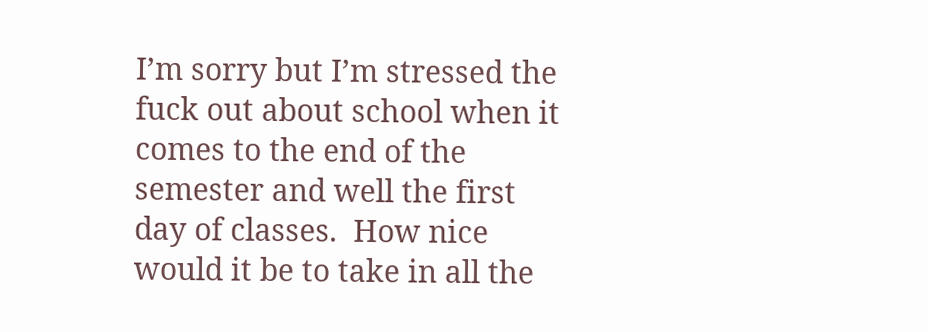I’m sorry but I’m stressed the fuck out about school when it comes to the end of the semester and well the first day of classes.  How nice would it be to take in all the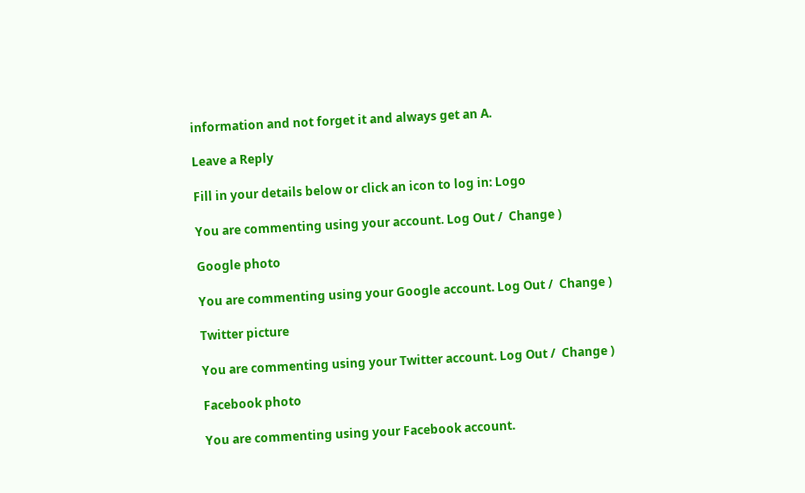information and not forget it and always get an A.

Leave a Reply

Fill in your details below or click an icon to log in: Logo

You are commenting using your account. Log Out /  Change )

Google photo

You are commenting using your Google account. Log Out /  Change )

Twitter picture

You are commenting using your Twitter account. Log Out /  Change )

Facebook photo

You are commenting using your Facebook account.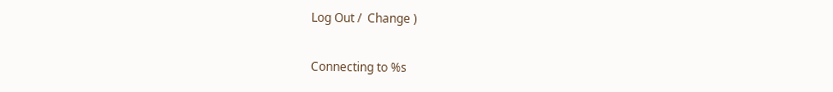Log Out /  Change )

Connecting to %s